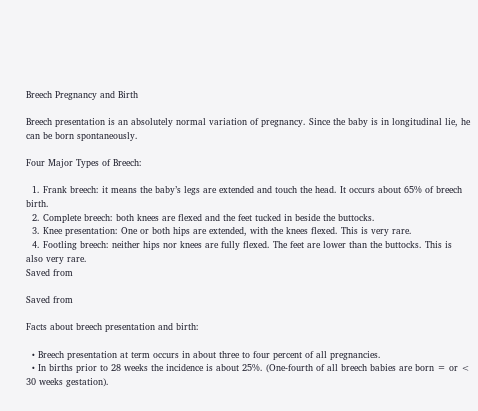Breech Pregnancy and Birth

Breech presentation is an absolutely normal variation of pregnancy. Since the baby is in longitudinal lie, he can be born spontaneously.

Four Major Types of Breech:

  1. Frank breech: it means the baby’s legs are extended and touch the head. It occurs about 65% of breech birth.
  2. Complete breech: both knees are flexed and the feet tucked in beside the buttocks.
  3. Knee presentation: One or both hips are extended, with the knees flexed. This is very rare.
  4. Footling breech: neither hips nor knees are fully flexed. The feet are lower than the buttocks. This is also very rare.
Saved from

Saved from

Facts about breech presentation and birth:

  • Breech presentation at term occurs in about three to four percent of all pregnancies.
  • In births prior to 28 weeks the incidence is about 25%. (One-fourth of all breech babies are born = or < 30 weeks gestation).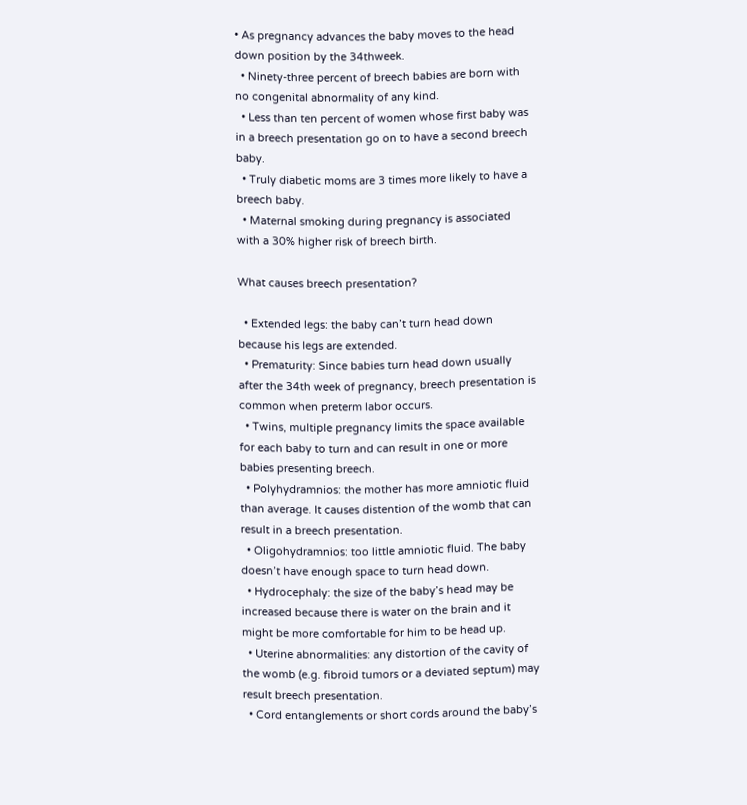• As pregnancy advances the baby moves to the head down position by the 34thweek.
  • Ninety-three percent of breech babies are born with no congenital abnormality of any kind.
  • Less than ten percent of women whose first baby was in a breech presentation go on to have a second breech baby.
  • Truly diabetic moms are 3 times more likely to have a breech baby.
  • Maternal smoking during pregnancy is associated with a 30% higher risk of breech birth.

What causes breech presentation?

  • Extended legs: the baby can’t turn head down because his legs are extended.
  • Prematurity: Since babies turn head down usually after the 34th week of pregnancy, breech presentation is common when preterm labor occurs.
  • Twins, multiple pregnancy limits the space available for each baby to turn and can result in one or more babies presenting breech.
  • Polyhydramnios: the mother has more amniotic fluid than average. It causes distention of the womb that can result in a breech presentation.
  • Oligohydramnios: too little amniotic fluid. The baby doesn’t have enough space to turn head down.
  • Hydrocephaly: the size of the baby’s head may be increased because there is water on the brain and it might be more comfortable for him to be head up.
  • Uterine abnormalities: any distortion of the cavity of the womb (e.g. fibroid tumors or a deviated septum) may result breech presentation.
  • Cord entanglements or short cords around the baby’s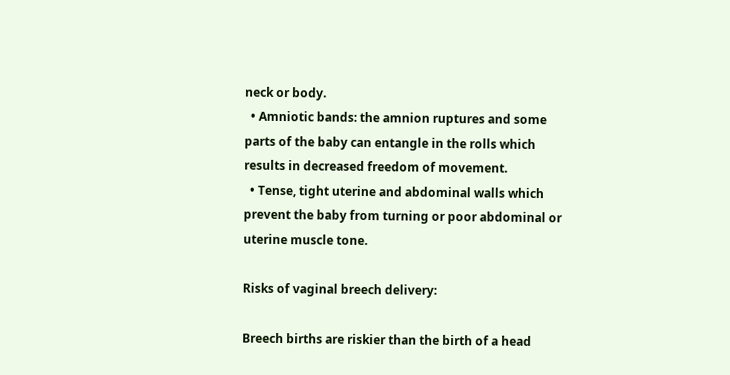neck or body.
  • Amniotic bands: the amnion ruptures and some parts of the baby can entangle in the rolls which results in decreased freedom of movement.
  • Tense, tight uterine and abdominal walls which prevent the baby from turning or poor abdominal or uterine muscle tone.

Risks of vaginal breech delivery:

Breech births are riskier than the birth of a head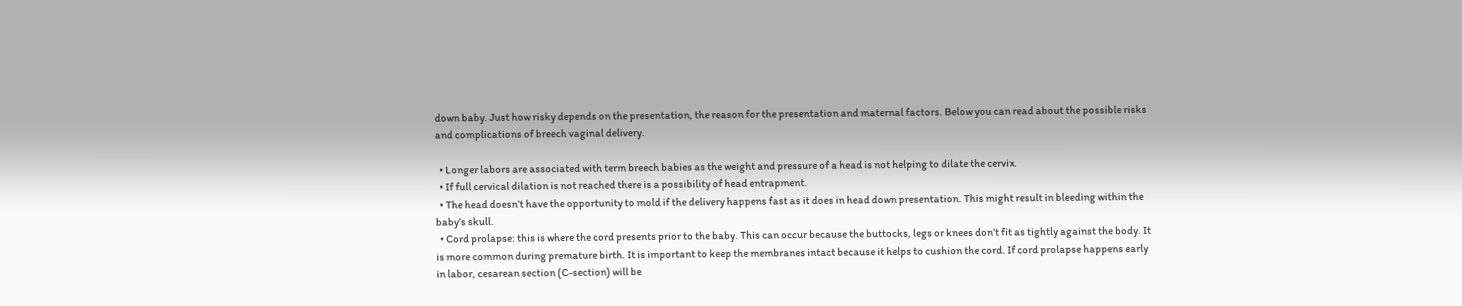down baby. Just how risky depends on the presentation, the reason for the presentation and maternal factors. Below you can read about the possible risks and complications of breech vaginal delivery.

  • Longer labors are associated with term breech babies as the weight and pressure of a head is not helping to dilate the cervix.
  • If full cervical dilation is not reached there is a possibility of head entrapment.
  • The head doesn’t have the opportunity to mold if the delivery happens fast as it does in head down presentation. This might result in bleeding within the baby’s skull.
  • Cord prolapse: this is where the cord presents prior to the baby. This can occur because the buttocks, legs or knees don’t fit as tightly against the body. It is more common during premature birth. It is important to keep the membranes intact because it helps to cushion the cord. If cord prolapse happens early in labor, cesarean section (C-section) will be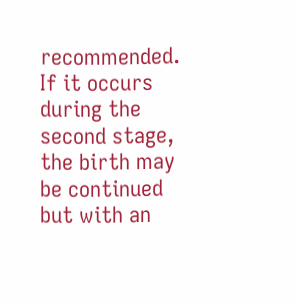recommended. If it occurs during the second stage, the birth may be continued but with an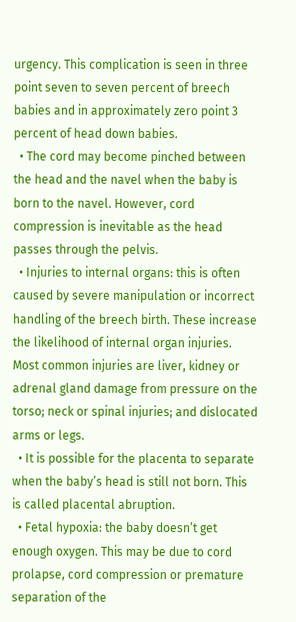urgency. This complication is seen in three point seven to seven percent of breech babies and in approximately zero point 3 percent of head down babies.
  • The cord may become pinched between the head and the navel when the baby is born to the navel. However, cord compression is inevitable as the head passes through the pelvis.
  • Injuries to internal organs: this is often caused by severe manipulation or incorrect handling of the breech birth. These increase the likelihood of internal organ injuries. Most common injuries are liver, kidney or adrenal gland damage from pressure on the torso; neck or spinal injuries; and dislocated arms or legs.
  • It is possible for the placenta to separate when the baby’s head is still not born. This is called placental abruption.
  • Fetal hypoxia: the baby doesn’t get enough oxygen. This may be due to cord prolapse, cord compression or premature separation of the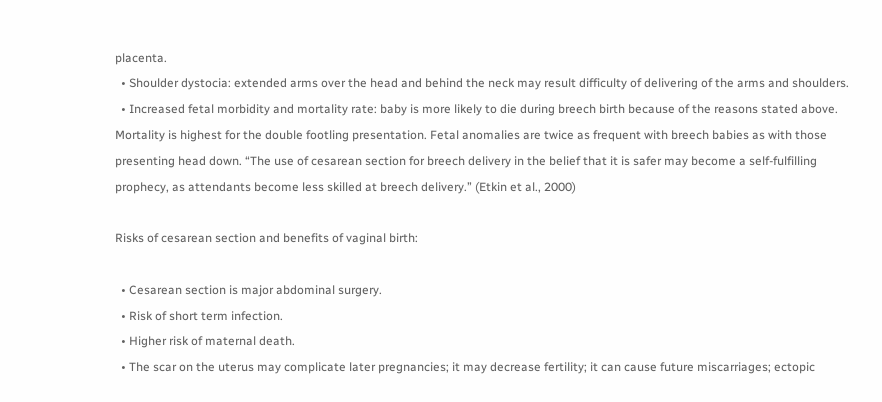placenta.
  • Shoulder dystocia: extended arms over the head and behind the neck may result difficulty of delivering of the arms and shoulders.
  • Increased fetal morbidity and mortality rate: baby is more likely to die during breech birth because of the reasons stated above. Mortality is highest for the double footling presentation. Fetal anomalies are twice as frequent with breech babies as with those presenting head down. “The use of cesarean section for breech delivery in the belief that it is safer may become a self-fulfilling prophecy, as attendants become less skilled at breech delivery.” (Etkin et al., 2000)

Risks of cesarean section and benefits of vaginal birth:

  • Cesarean section is major abdominal surgery.
  • Risk of short term infection.
  • Higher risk of maternal death.
  • The scar on the uterus may complicate later pregnancies; it may decrease fertility; it can cause future miscarriages; ectopic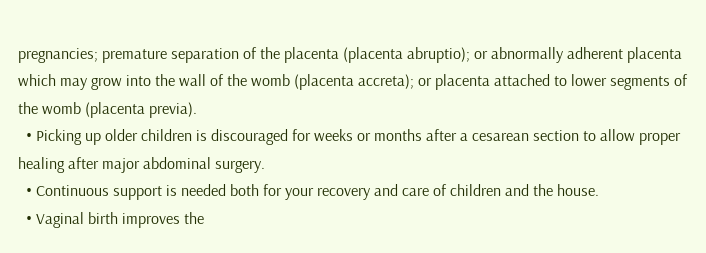pregnancies; premature separation of the placenta (placenta abruptio); or abnormally adherent placenta which may grow into the wall of the womb (placenta accreta); or placenta attached to lower segments of the womb (placenta previa).
  • Picking up older children is discouraged for weeks or months after a cesarean section to allow proper healing after major abdominal surgery.
  • Continuous support is needed both for your recovery and care of children and the house.
  • Vaginal birth improves the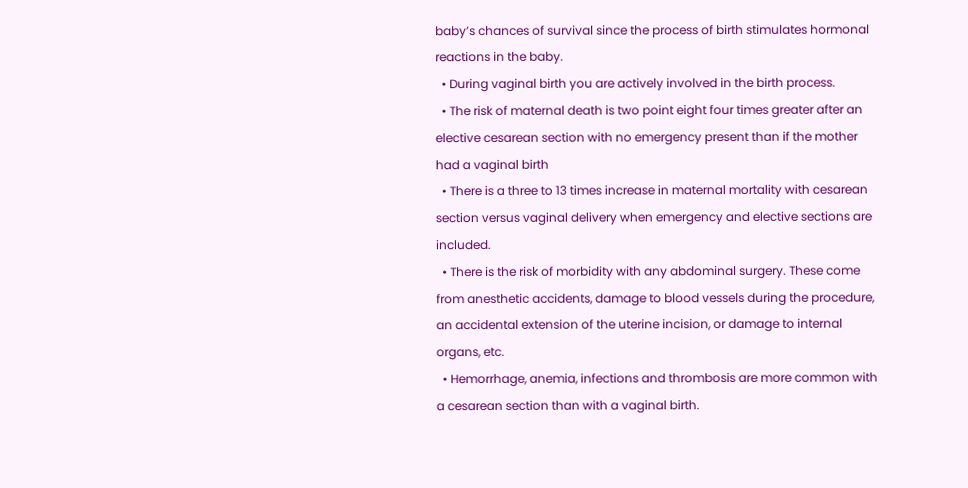baby’s chances of survival since the process of birth stimulates hormonal reactions in the baby.
  • During vaginal birth you are actively involved in the birth process.
  • The risk of maternal death is two point eight four times greater after an elective cesarean section with no emergency present than if the mother had a vaginal birth
  • There is a three to 13 times increase in maternal mortality with cesarean section versus vaginal delivery when emergency and elective sections are included.
  • There is the risk of morbidity with any abdominal surgery. These come from anesthetic accidents, damage to blood vessels during the procedure, an accidental extension of the uterine incision, or damage to internal organs, etc.
  • Hemorrhage, anemia, infections and thrombosis are more common with a cesarean section than with a vaginal birth.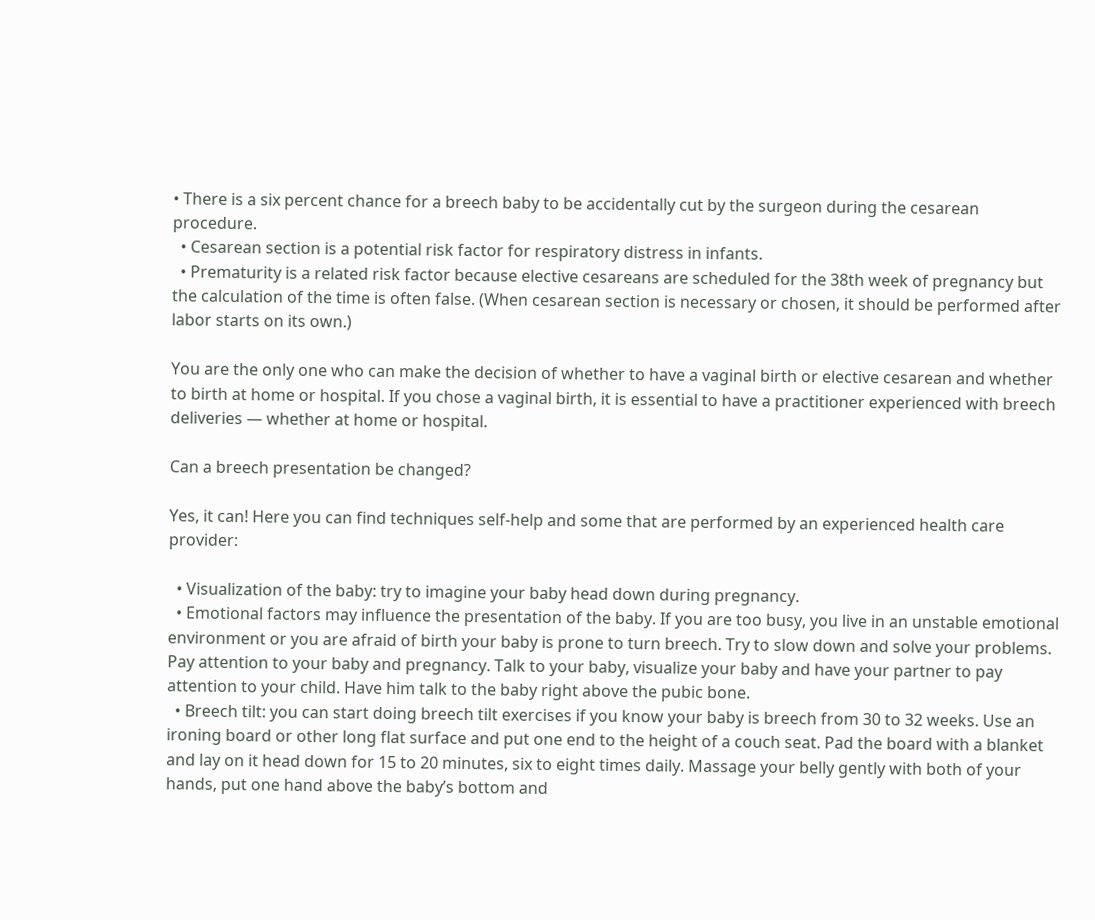• There is a six percent chance for a breech baby to be accidentally cut by the surgeon during the cesarean procedure.
  • Cesarean section is a potential risk factor for respiratory distress in infants.
  • Prematurity is a related risk factor because elective cesareans are scheduled for the 38th week of pregnancy but the calculation of the time is often false. (When cesarean section is necessary or chosen, it should be performed after labor starts on its own.)

You are the only one who can make the decision of whether to have a vaginal birth or elective cesarean and whether to birth at home or hospital. If you chose a vaginal birth, it is essential to have a practitioner experienced with breech deliveries — whether at home or hospital.

Can a breech presentation be changed?

Yes, it can! Here you can find techniques self-help and some that are performed by an experienced health care provider:

  • Visualization of the baby: try to imagine your baby head down during pregnancy.
  • Emotional factors may influence the presentation of the baby. If you are too busy, you live in an unstable emotional environment or you are afraid of birth your baby is prone to turn breech. Try to slow down and solve your problems. Pay attention to your baby and pregnancy. Talk to your baby, visualize your baby and have your partner to pay attention to your child. Have him talk to the baby right above the pubic bone.
  • Breech tilt: you can start doing breech tilt exercises if you know your baby is breech from 30 to 32 weeks. Use an ironing board or other long flat surface and put one end to the height of a couch seat. Pad the board with a blanket and lay on it head down for 15 to 20 minutes, six to eight times daily. Massage your belly gently with both of your hands, put one hand above the baby’s bottom and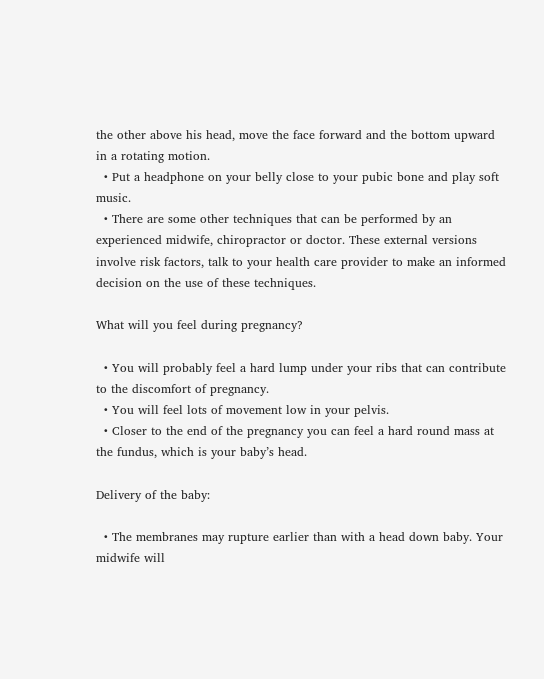the other above his head, move the face forward and the bottom upward in a rotating motion.
  • Put a headphone on your belly close to your pubic bone and play soft music.
  • There are some other techniques that can be performed by an experienced midwife, chiropractor or doctor. These external versions involve risk factors, talk to your health care provider to make an informed decision on the use of these techniques.

What will you feel during pregnancy?

  • You will probably feel a hard lump under your ribs that can contribute to the discomfort of pregnancy.
  • You will feel lots of movement low in your pelvis.
  • Closer to the end of the pregnancy you can feel a hard round mass at the fundus, which is your baby’s head.

Delivery of the baby:

  • The membranes may rupture earlier than with a head down baby. Your midwife will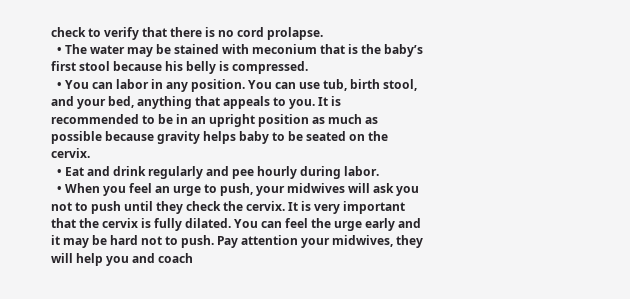check to verify that there is no cord prolapse.
  • The water may be stained with meconium that is the baby’s first stool because his belly is compressed.
  • You can labor in any position. You can use tub, birth stool, and your bed, anything that appeals to you. It is recommended to be in an upright position as much as possible because gravity helps baby to be seated on the cervix.
  • Eat and drink regularly and pee hourly during labor.
  • When you feel an urge to push, your midwives will ask you not to push until they check the cervix. It is very important that the cervix is fully dilated. You can feel the urge early and it may be hard not to push. Pay attention your midwives, they will help you and coach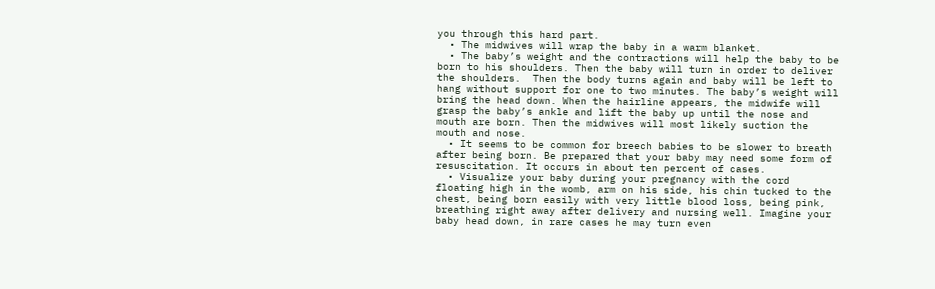you through this hard part.
  • The midwives will wrap the baby in a warm blanket.
  • The baby’s weight and the contractions will help the baby to be born to his shoulders. Then the baby will turn in order to deliver the shoulders.  Then the body turns again and baby will be left to hang without support for one to two minutes. The baby’s weight will bring the head down. When the hairline appears, the midwife will grasp the baby’s ankle and lift the baby up until the nose and mouth are born. Then the midwives will most likely suction the mouth and nose.
  • It seems to be common for breech babies to be slower to breath after being born. Be prepared that your baby may need some form of resuscitation. It occurs in about ten percent of cases.
  • Visualize your baby during your pregnancy with the cord floating high in the womb, arm on his side, his chin tucked to the chest, being born easily with very little blood loss, being pink, breathing right away after delivery and nursing well. Imagine your baby head down, in rare cases he may turn even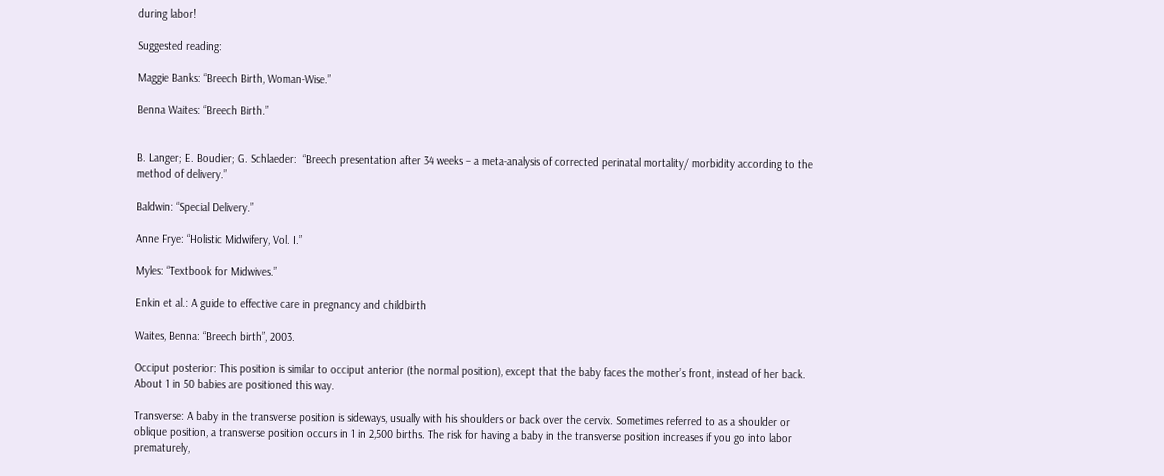during labor!

Suggested reading:

Maggie Banks: “Breech Birth, Woman-Wise.”

Benna Waites: “Breech Birth.”


B. Langer; E. Boudier; G. Schlaeder:  “Breech presentation after 34 weeks – a meta-analysis of corrected perinatal mortality/ morbidity according to the method of delivery.”

Baldwin: “Special Delivery.”

Anne Frye: “Holistic Midwifery, Vol. I.”

Myles: “Textbook for Midwives.”

Enkin et al.: A guide to effective care in pregnancy and childbirth

Waites, Benna: “Breech birth”, 2003.

Occiput posterior: This position is similar to occiput anterior (the normal position), except that the baby faces the mother’s front, instead of her back. About 1 in 50 babies are positioned this way.

Transverse: A baby in the transverse position is sideways, usually with his shoulders or back over the cervix. Sometimes referred to as a shoulder or oblique position, a transverse position occurs in 1 in 2,500 births. The risk for having a baby in the transverse position increases if you go into labor prematurely,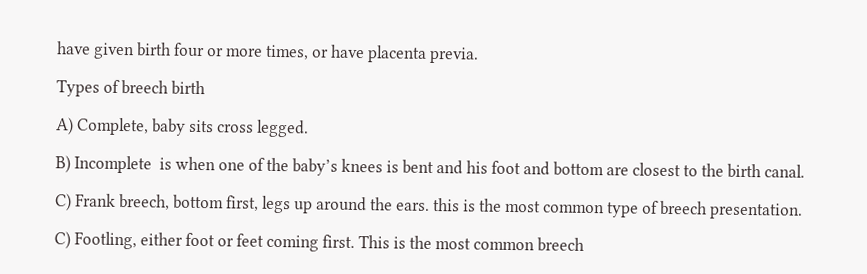have given birth four or more times, or have placenta previa.

Types of breech birth

A) Complete, baby sits cross legged.

B) Incomplete  is when one of the baby’s knees is bent and his foot and bottom are closest to the birth canal.

C) Frank breech, bottom first, legs up around the ears. this is the most common type of breech presentation.

C) Footling, either foot or feet coming first. This is the most common breech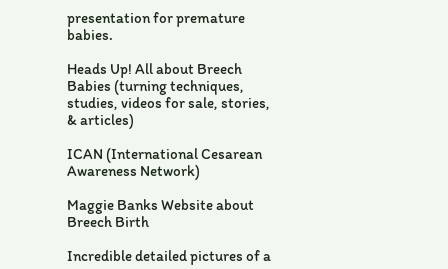presentation for premature babies.

Heads Up! All about Breech Babies (turning techniques, studies, videos for sale, stories, & articles)

ICAN (International Cesarean Awareness Network)

Maggie Banks Website about Breech Birth

Incredible detailed pictures of a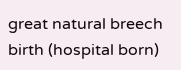great natural breech birth (hospital born)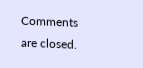Comments are closed.